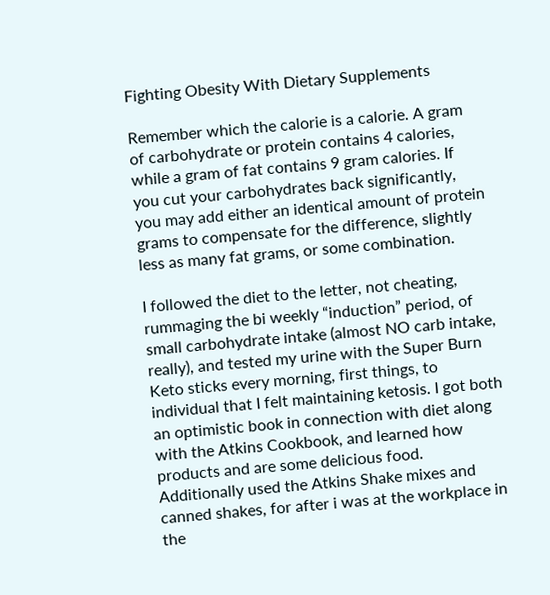Fighting Obesity With Dietary Supplements

Remember which the calorie is a calorie. A gram of carbohydrate or protein contains 4 calories, while a gram of fat contains 9 gram calories. If you cut your carbohydrates back significantly, you may add either an identical amount of protein grams to compensate for the difference, slightly less as many fat grams, or some combination.

I followed the diet to the letter, not cheating, rummaging the bi weekly “induction” period, of small carbohydrate intake (almost NO carb intake, really), and tested my urine with the Super Burn Keto sticks every morning, first things, to individual that I felt maintaining ketosis. I got both an optimistic book in connection with diet along with the Atkins Cookbook, and learned how products and are some delicious food. Additionally used the Atkins Shake mixes and canned shakes, for after i was at the workplace in the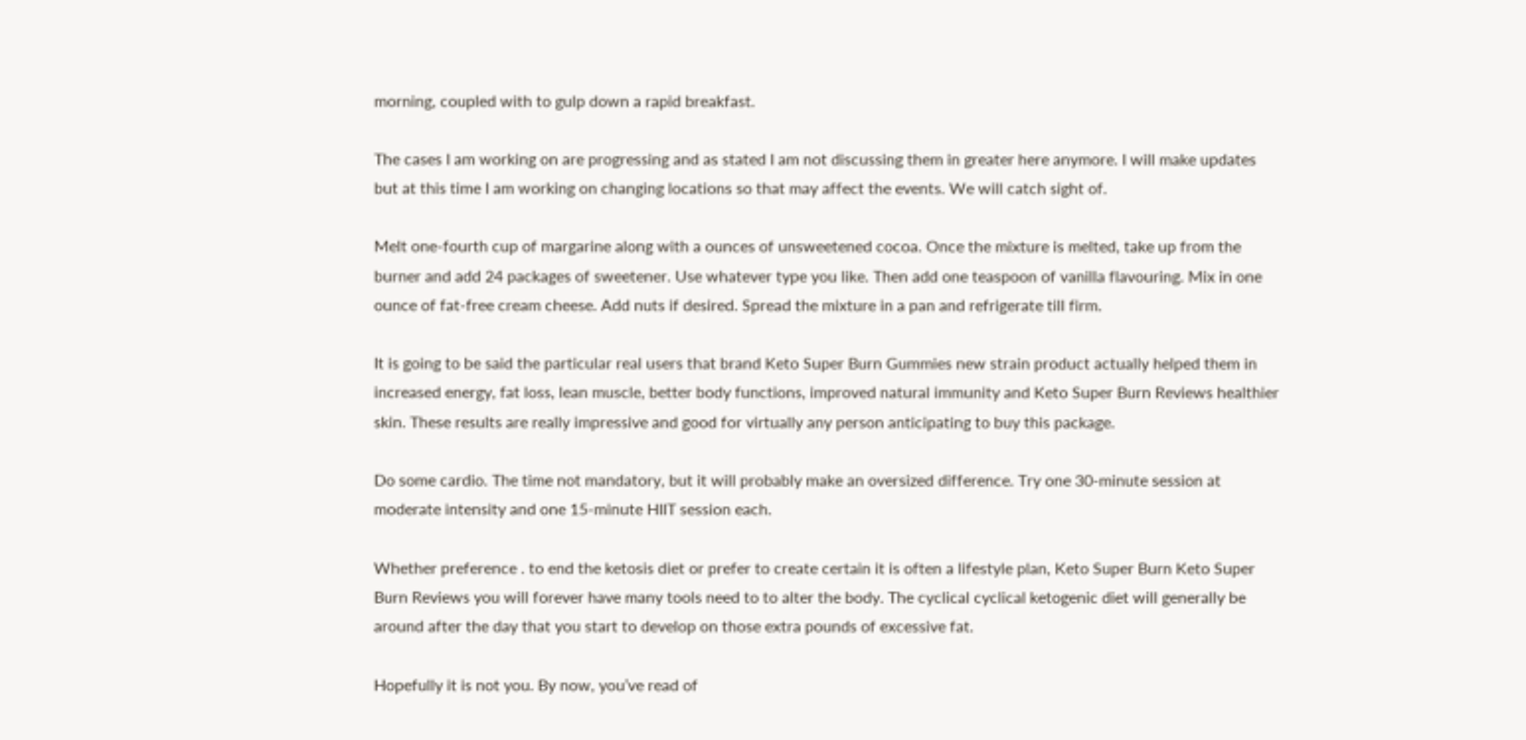morning, coupled with to gulp down a rapid breakfast.

The cases I am working on are progressing and as stated I am not discussing them in greater here anymore. I will make updates but at this time I am working on changing locations so that may affect the events. We will catch sight of.

Melt one-fourth cup of margarine along with a ounces of unsweetened cocoa. Once the mixture is melted, take up from the burner and add 24 packages of sweetener. Use whatever type you like. Then add one teaspoon of vanilla flavouring. Mix in one ounce of fat-free cream cheese. Add nuts if desired. Spread the mixture in a pan and refrigerate till firm.

It is going to be said the particular real users that brand Keto Super Burn Gummies new strain product actually helped them in increased energy, fat loss, lean muscle, better body functions, improved natural immunity and Keto Super Burn Reviews healthier skin. These results are really impressive and good for virtually any person anticipating to buy this package.

Do some cardio. The time not mandatory, but it will probably make an oversized difference. Try one 30-minute session at moderate intensity and one 15-minute HIIT session each.

Whether preference . to end the ketosis diet or prefer to create certain it is often a lifestyle plan, Keto Super Burn Keto Super Burn Reviews you will forever have many tools need to to alter the body. The cyclical cyclical ketogenic diet will generally be around after the day that you start to develop on those extra pounds of excessive fat.

Hopefully it is not you. By now, you’ve read of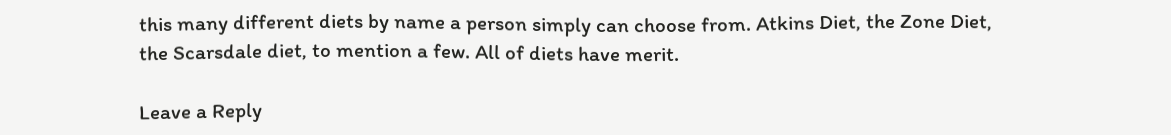this many different diets by name a person simply can choose from. Atkins Diet, the Zone Diet, the Scarsdale diet, to mention a few. All of diets have merit.

Leave a Reply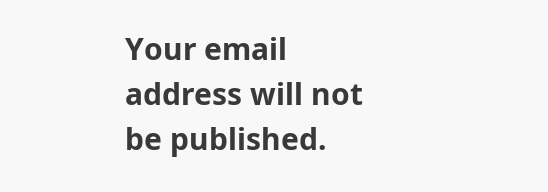Your email address will not be published.